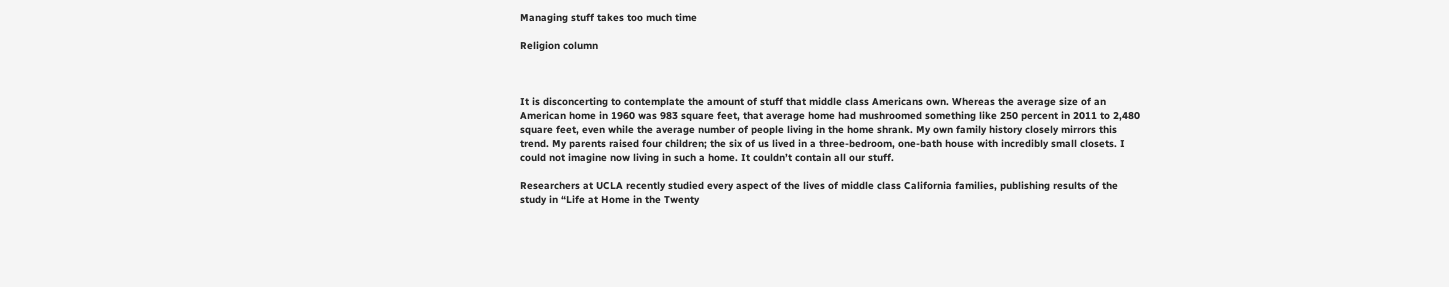Managing stuff takes too much time

Religion column



It is disconcerting to contemplate the amount of stuff that middle class Americans own. Whereas the average size of an American home in 1960 was 983 square feet, that average home had mushroomed something like 250 percent in 2011 to 2,480 square feet, even while the average number of people living in the home shrank. My own family history closely mirrors this trend. My parents raised four children; the six of us lived in a three-bedroom, one-bath house with incredibly small closets. I could not imagine now living in such a home. It couldn’t contain all our stuff.

Researchers at UCLA recently studied every aspect of the lives of middle class California families, publishing results of the study in “Life at Home in the Twenty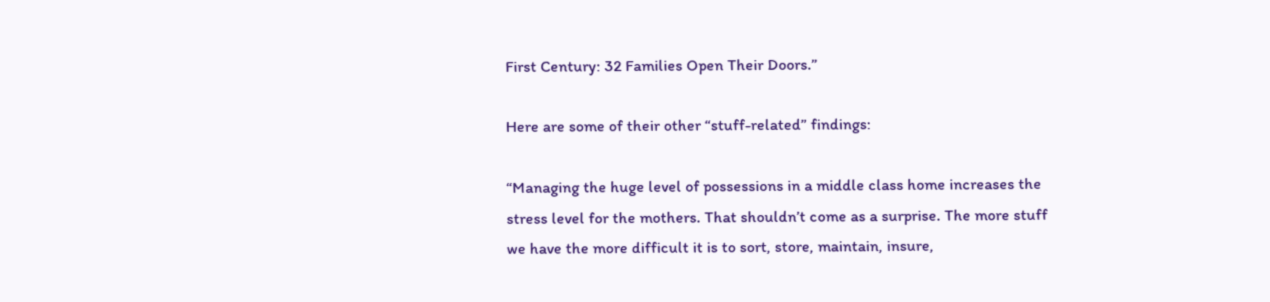First Century: 32 Families Open Their Doors.”

Here are some of their other “stuff-related” findings:

“Managing the huge level of possessions in a middle class home increases the stress level for the mothers. That shouldn’t come as a surprise. The more stuff we have the more difficult it is to sort, store, maintain, insure,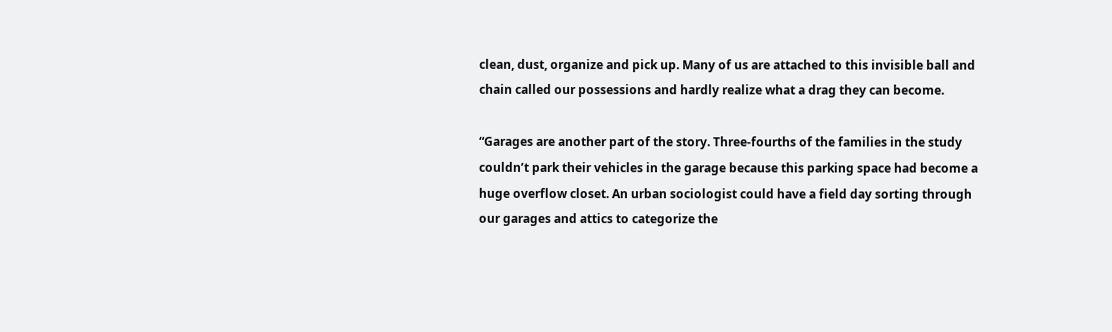clean, dust, organize and pick up. Many of us are attached to this invisible ball and chain called our possessions and hardly realize what a drag they can become.

“Garages are another part of the story. Three-fourths of the families in the study couldn’t park their vehicles in the garage because this parking space had become a huge overflow closet. An urban sociologist could have a field day sorting through our garages and attics to categorize the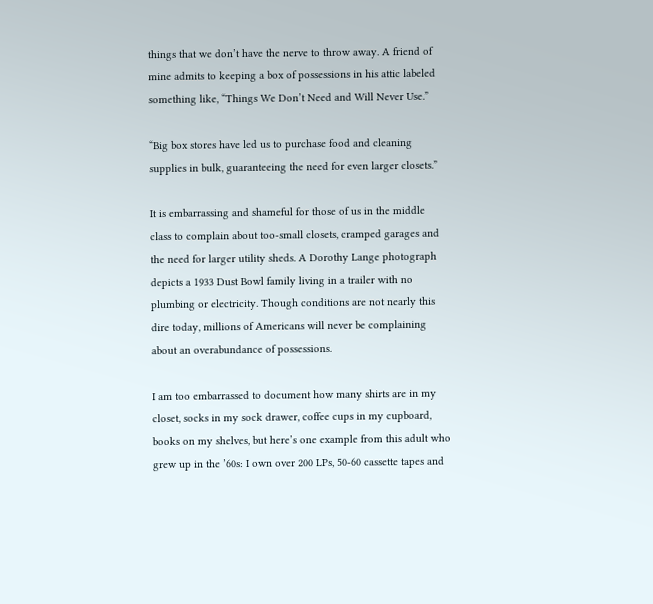things that we don’t have the nerve to throw away. A friend of mine admits to keeping a box of possessions in his attic labeled something like, “Things We Don’t Need and Will Never Use.”

“Big box stores have led us to purchase food and cleaning supplies in bulk, guaranteeing the need for even larger closets.”

It is embarrassing and shameful for those of us in the middle class to complain about too-small closets, cramped garages and the need for larger utility sheds. A Dorothy Lange photograph depicts a 1933 Dust Bowl family living in a trailer with no plumbing or electricity. Though conditions are not nearly this dire today, millions of Americans will never be complaining about an overabundance of possessions.

I am too embarrassed to document how many shirts are in my closet, socks in my sock drawer, coffee cups in my cupboard, books on my shelves, but here’s one example from this adult who grew up in the ’60s: I own over 200 LPs, 50-60 cassette tapes and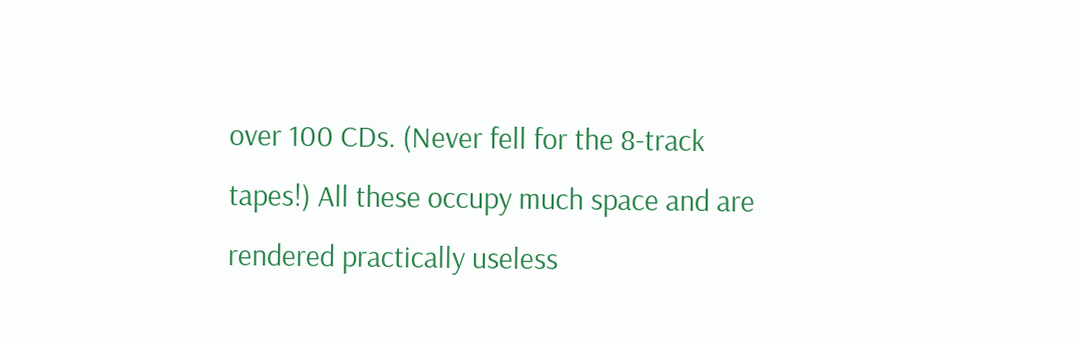over 100 CDs. (Never fell for the 8-track tapes!) All these occupy much space and are rendered practically useless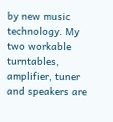by new music technology. My two workable turntables, amplifier, tuner and speakers are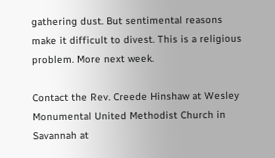gathering dust. But sentimental reasons make it difficult to divest. This is a religious problem. More next week.

Contact the Rev. Creede Hinshaw at Wesley Monumental United Methodist Church in Savannah at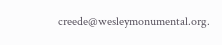creede@wesleymonumental.org.